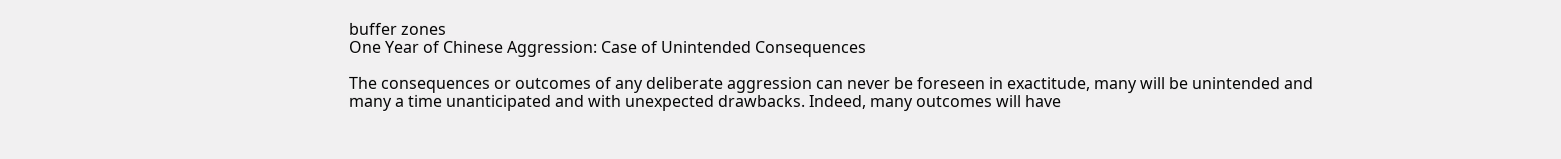buffer zones
One Year of Chinese Aggression: Case of Unintended Consequences

The consequences or outcomes of any deliberate aggression can never be foreseen in exactitude, many will be unintended and many a time unanticipated and with unexpected drawbacks. Indeed, many outcomes will have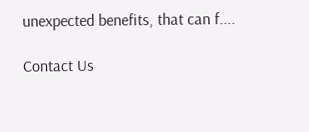unexpected benefits, that can f....

Contact Us